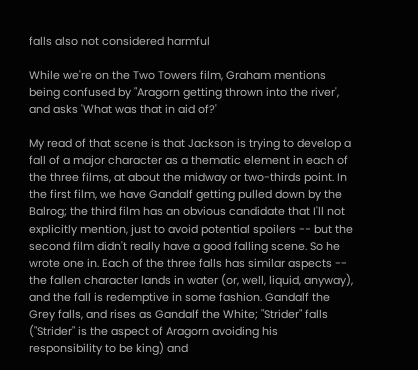falls also not considered harmful

While we're on the Two Towers film, Graham mentions being confused by "Aragorn getting thrown into the river', and asks 'What was that in aid of?'

My read of that scene is that Jackson is trying to develop a fall of a major character as a thematic element in each of the three films, at about the midway or two-thirds point. In the first film, we have Gandalf getting pulled down by the Balrog; the third film has an obvious candidate that I'll not explicitly mention, just to avoid potential spoilers -- but the second film didn't really have a good falling scene. So he wrote one in. Each of the three falls has similar aspects -- the fallen character lands in water (or, well, liquid, anyway), and the fall is redemptive in some fashion. Gandalf the Grey falls, and rises as Gandalf the White; "Strider" falls ("Strider" is the aspect of Aragorn avoiding his responsibility to be king) and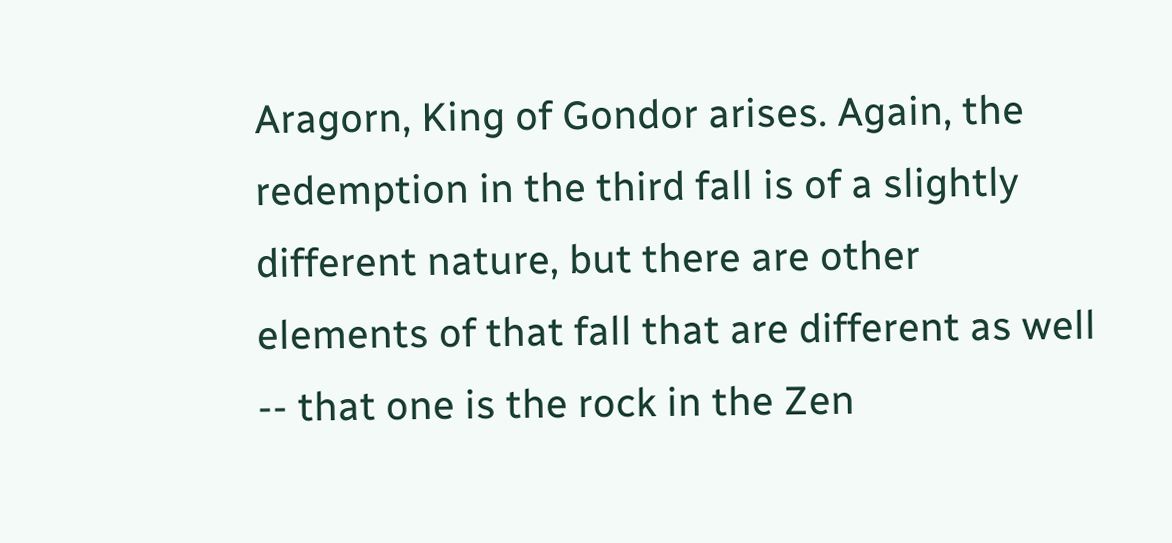Aragorn, King of Gondor arises. Again, the redemption in the third fall is of a slightly different nature, but there are other elements of that fall that are different as well -- that one is the rock in the Zen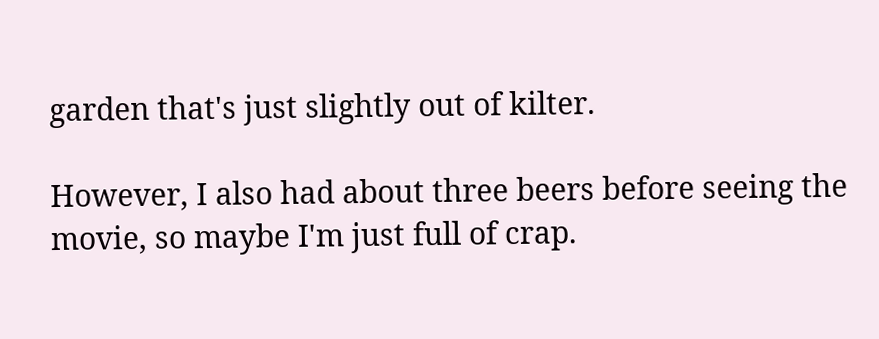garden that's just slightly out of kilter.

However, I also had about three beers before seeing the movie, so maybe I'm just full of crap.